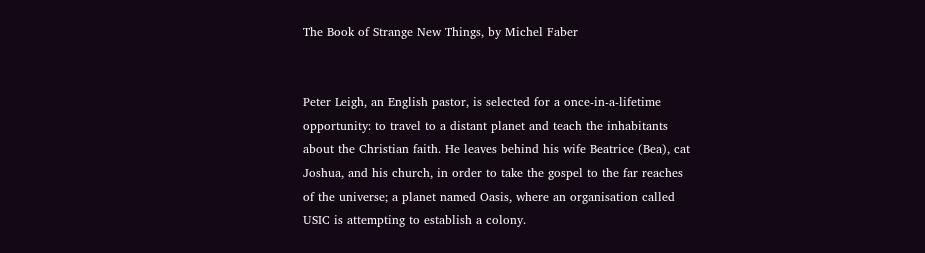The Book of Strange New Things, by Michel Faber


Peter Leigh, an English pastor, is selected for a once-in-a-lifetime opportunity: to travel to a distant planet and teach the inhabitants about the Christian faith. He leaves behind his wife Beatrice (Bea), cat Joshua, and his church, in order to take the gospel to the far reaches of the universe; a planet named Oasis, where an organisation called USIC is attempting to establish a colony.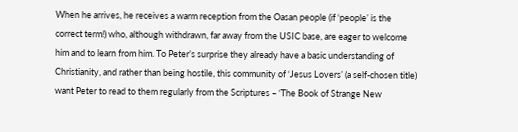When he arrives, he receives a warm reception from the Oasan people (if ‘people’ is the correct term!) who, although withdrawn, far away from the USIC base, are eager to welcome him and to learn from him. To Peter’s surprise they already have a basic understanding of Christianity, and rather than being hostile, this community of ‘Jesus Lovers’ (a self-chosen title) want Peter to read to them regularly from the Scriptures – ‘The Book of Strange New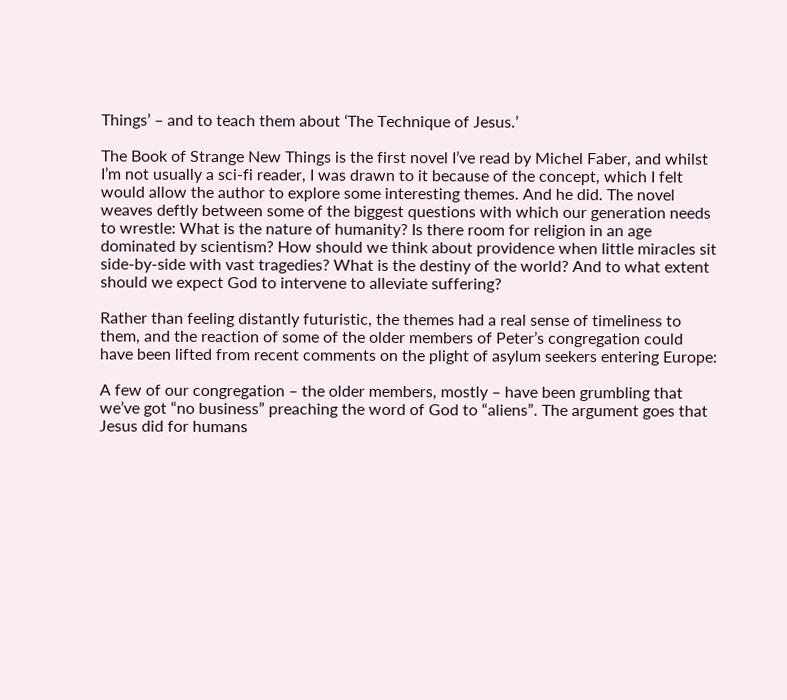Things’ – and to teach them about ‘The Technique of Jesus.’

The Book of Strange New Things is the first novel I’ve read by Michel Faber, and whilst I’m not usually a sci-fi reader, I was drawn to it because of the concept, which I felt would allow the author to explore some interesting themes. And he did. The novel weaves deftly between some of the biggest questions with which our generation needs to wrestle: What is the nature of humanity? Is there room for religion in an age dominated by scientism? How should we think about providence when little miracles sit side-by-side with vast tragedies? What is the destiny of the world? And to what extent should we expect God to intervene to alleviate suffering?

Rather than feeling distantly futuristic, the themes had a real sense of timeliness to them, and the reaction of some of the older members of Peter’s congregation could have been lifted from recent comments on the plight of asylum seekers entering Europe:

A few of our congregation – the older members, mostly – have been grumbling that we’ve got “no business” preaching the word of God to “aliens”. The argument goes that Jesus did for humans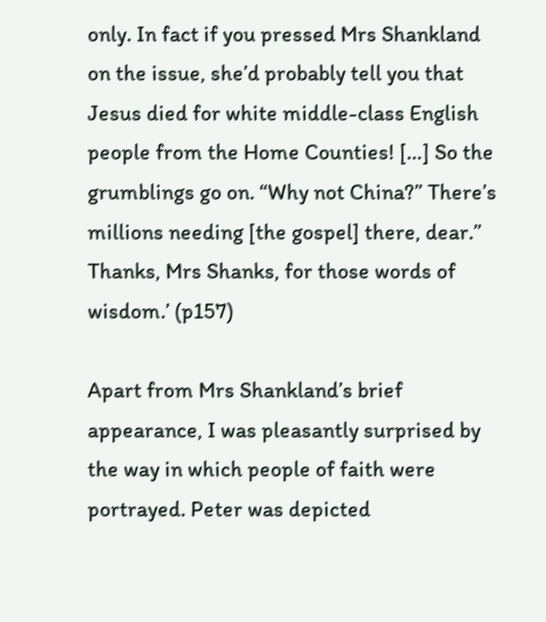only. In fact if you pressed Mrs Shankland on the issue, she’d probably tell you that Jesus died for white middle-class English people from the Home Counties! […] So the grumblings go on. “Why not China?” There’s millions needing [the gospel] there, dear.” Thanks, Mrs Shanks, for those words of wisdom.’ (p157)

Apart from Mrs Shankland’s brief appearance, I was pleasantly surprised by the way in which people of faith were portrayed. Peter was depicted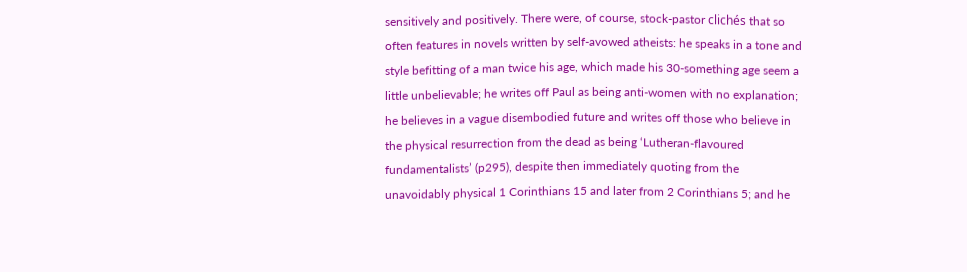sensitively and positively. There were, of course, stock-pastor clichés that so often features in novels written by self-avowed atheists: he speaks in a tone and style befitting of a man twice his age, which made his 30-something age seem a little unbelievable; he writes off Paul as being anti-women with no explanation; he believes in a vague disembodied future and writes off those who believe in the physical resurrection from the dead as being ‘Lutheran-flavoured fundamentalists’ (p295), despite then immediately quoting from the unavoidably physical 1 Corinthians 15 and later from 2 Corinthians 5; and he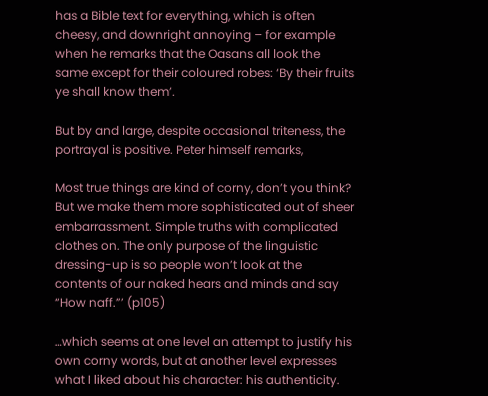has a Bible text for everything, which is often cheesy, and downright annoying – for example when he remarks that the Oasans all look the same except for their coloured robes: ‘By their fruits ye shall know them’.

But by and large, despite occasional triteness, the portrayal is positive. Peter himself remarks,

Most true things are kind of corny, don’t you think? But we make them more sophisticated out of sheer embarrassment. Simple truths with complicated clothes on. The only purpose of the linguistic dressing-up is so people won’t look at the contents of our naked hears and minds and say “How naff.”’ (p105)

…which seems at one level an attempt to justify his own corny words, but at another level expresses what I liked about his character: his authenticity.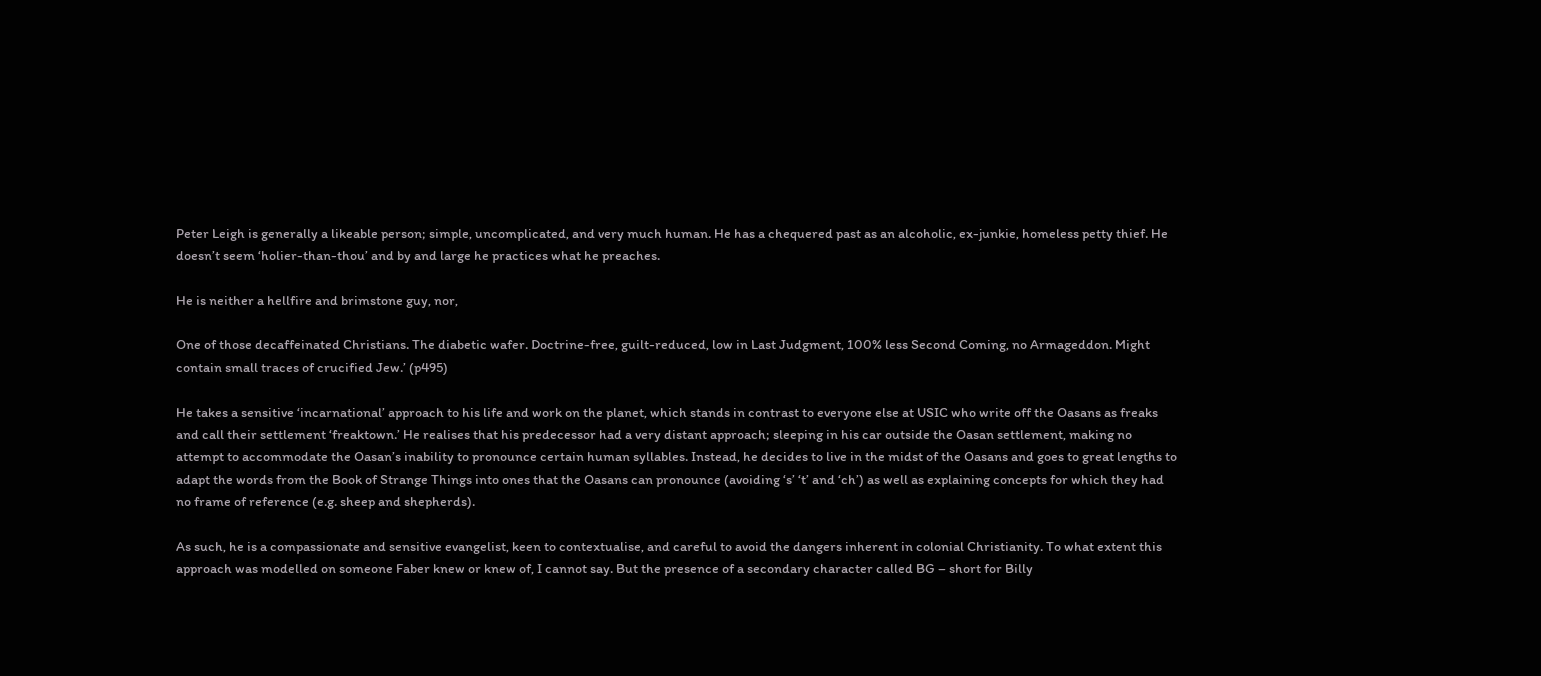Peter Leigh is generally a likeable person; simple, uncomplicated, and very much human. He has a chequered past as an alcoholic, ex-junkie, homeless petty thief. He doesn’t seem ‘holier-than-thou’ and by and large he practices what he preaches.

He is neither a hellfire and brimstone guy, nor,

One of those decaffeinated Christians. The diabetic wafer. Doctrine-free, guilt-reduced, low in Last Judgment, 100% less Second Coming, no Armageddon. Might contain small traces of crucified Jew.’ (p495)

He takes a sensitive ‘incarnational’ approach to his life and work on the planet, which stands in contrast to everyone else at USIC who write off the Oasans as freaks and call their settlement ‘freaktown.’ He realises that his predecessor had a very distant approach; sleeping in his car outside the Oasan settlement, making no attempt to accommodate the Oasan’s inability to pronounce certain human syllables. Instead, he decides to live in the midst of the Oasans and goes to great lengths to adapt the words from the Book of Strange Things into ones that the Oasans can pronounce (avoiding ‘s’ ‘t’ and ‘ch’) as well as explaining concepts for which they had no frame of reference (e.g. sheep and shepherds).

As such, he is a compassionate and sensitive evangelist, keen to contextualise, and careful to avoid the dangers inherent in colonial Christianity. To what extent this approach was modelled on someone Faber knew or knew of, I cannot say. But the presence of a secondary character called BG – short for Billy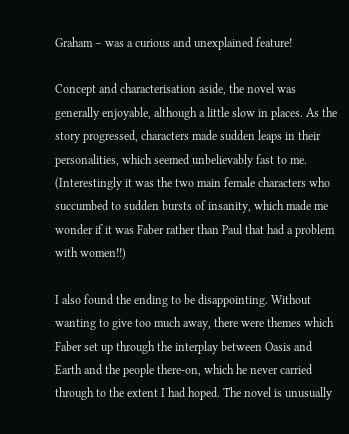Graham – was a curious and unexplained feature!

Concept and characterisation aside, the novel was generally enjoyable, although a little slow in places. As the story progressed, characters made sudden leaps in their personalities, which seemed unbelievably fast to me. (Interestingly it was the two main female characters who succumbed to sudden bursts of insanity, which made me wonder if it was Faber rather than Paul that had a problem with women!!)

I also found the ending to be disappointing. Without wanting to give too much away, there were themes which Faber set up through the interplay between Oasis and Earth and the people there-on, which he never carried through to the extent I had hoped. The novel is unusually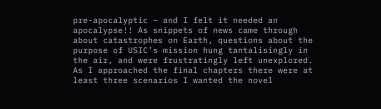pre-apocalyptic – and I felt it needed an apocalypse!! As snippets of news came through about catastrophes on Earth, questions about the purpose of USIC’s mission hung tantalisingly in the air, and were frustratingly left unexplored. As I approached the final chapters there were at least three scenarios I wanted the novel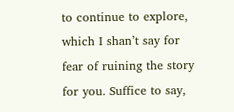to continue to explore, which I shan’t say for fear of ruining the story for you. Suffice to say,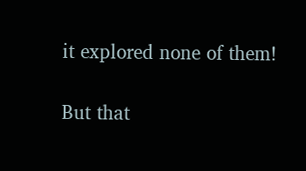it explored none of them!

But that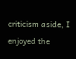criticism aside, I enjoyed the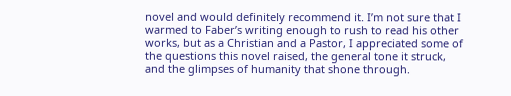novel and would definitely recommend it. I’m not sure that I warmed to Faber’s writing enough to rush to read his other works, but as a Christian and a Pastor, I appreciated some of the questions this novel raised, the general tone it struck, and the glimpses of humanity that shone through.